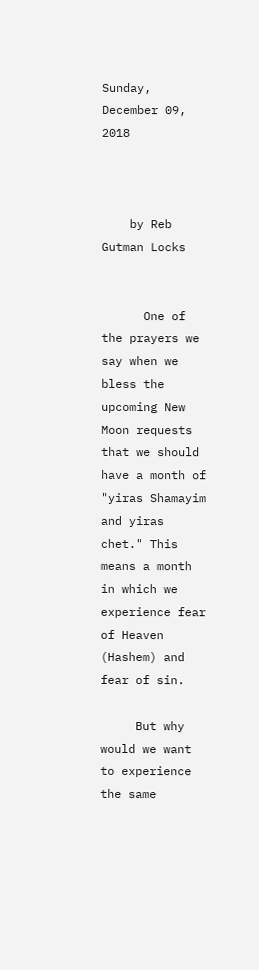Sunday, December 09, 2018



    by Reb Gutman Locks


      One of the prayers we say when we bless the upcoming New Moon requests that we should have a month of "yiras Shamayim and yiras chet." This means a month in which we experience fear of Heaven (Hashem) and fear of sin.

     But why would we want to experience the same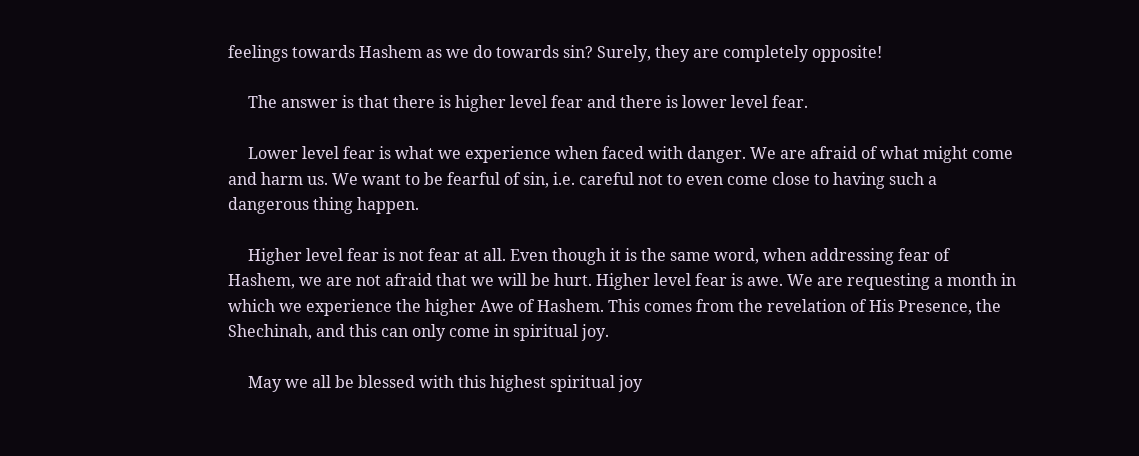feelings towards Hashem as we do towards sin? Surely, they are completely opposite!

     The answer is that there is higher level fear and there is lower level fear.

     Lower level fear is what we experience when faced with danger. We are afraid of what might come and harm us. We want to be fearful of sin, i.e. careful not to even come close to having such a dangerous thing happen.

     Higher level fear is not fear at all. Even though it is the same word, when addressing fear of Hashem, we are not afraid that we will be hurt. Higher level fear is awe. We are requesting a month in which we experience the higher Awe of Hashem. This comes from the revelation of His Presence, the Shechinah, and this can only come in spiritual joy.

     May we all be blessed with this highest spiritual joy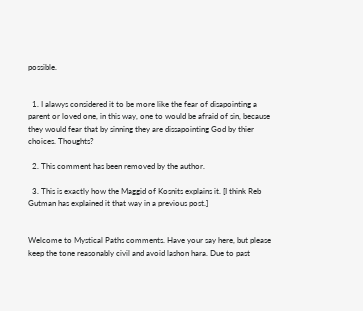possible.


  1. I alawys considered it to be more like the fear of disapointing a parent or loved one, in this way, one to would be afraid of sin, because they would fear that by sinning they are dissapointing God by thier choices. Thoughts?

  2. This comment has been removed by the author.

  3. This is exactly how the Maggid of Kosnits explains it. [I think Reb Gutman has explained it that way in a previous post.]


Welcome to Mystical Paths comments. Have your say here, but please keep the tone reasonably civil and avoid lashon hara. Due to past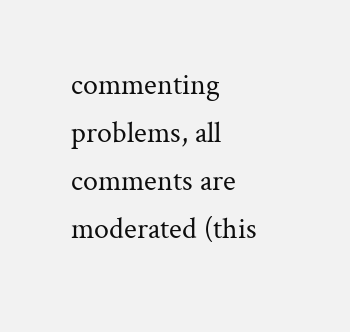commenting problems, all comments are moderated (this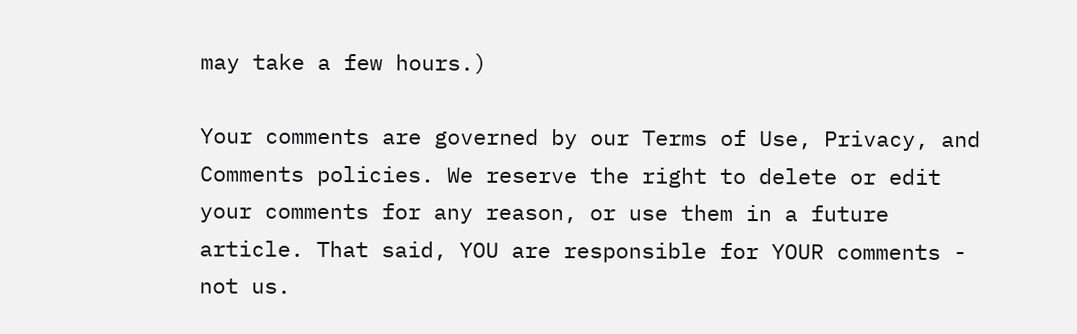may take a few hours.)

Your comments are governed by our Terms of Use, Privacy, and Comments policies. We reserve the right to delete or edit your comments for any reason, or use them in a future article. That said, YOU are responsible for YOUR comments - not us.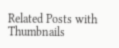Related Posts with Thumbnails